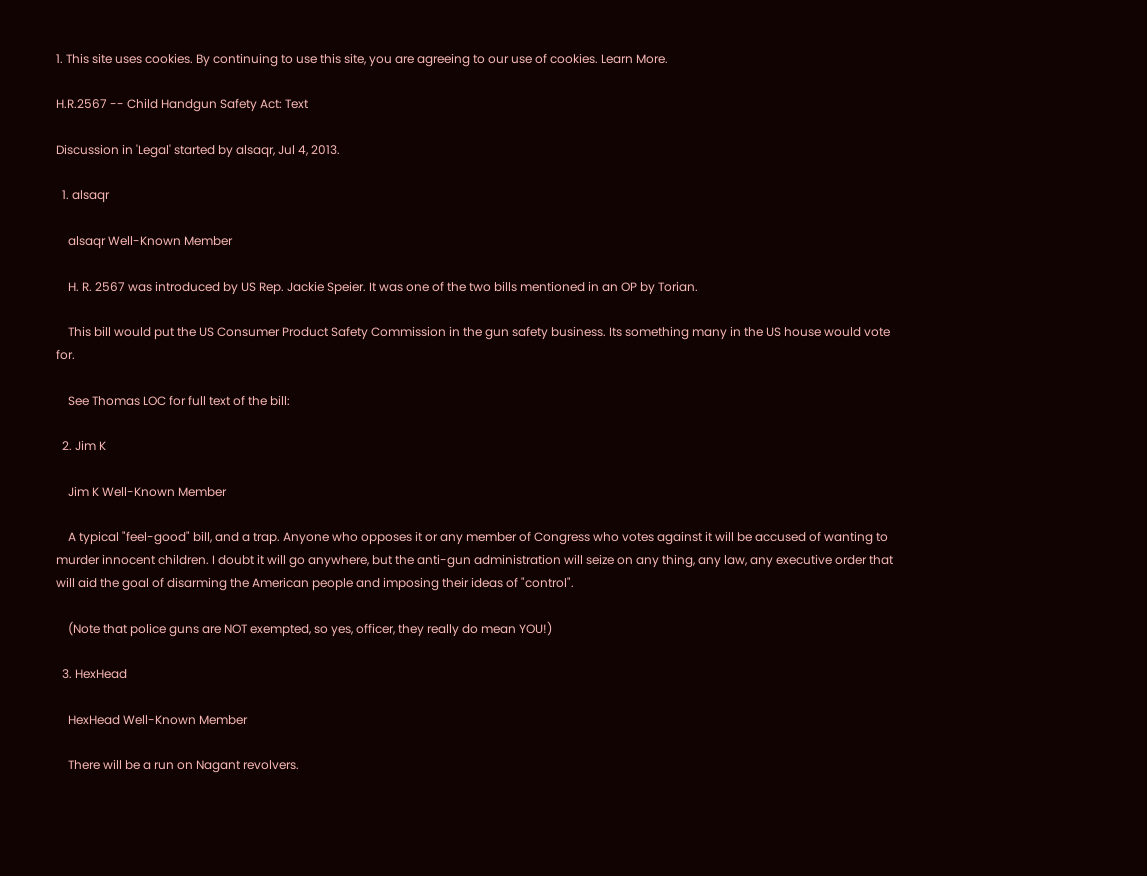1. This site uses cookies. By continuing to use this site, you are agreeing to our use of cookies. Learn More.

H.R.2567 -- Child Handgun Safety Act: Text

Discussion in 'Legal' started by alsaqr, Jul 4, 2013.

  1. alsaqr

    alsaqr Well-Known Member

    H. R. 2567 was introduced by US Rep. Jackie Speier. It was one of the two bills mentioned in an OP by Torian.

    This bill would put the US Consumer Product Safety Commission in the gun safety business. Its something many in the US house would vote for.

    See Thomas LOC for full text of the bill:

  2. Jim K

    Jim K Well-Known Member

    A typical "feel-good" bill, and a trap. Anyone who opposes it or any member of Congress who votes against it will be accused of wanting to murder innocent children. I doubt it will go anywhere, but the anti-gun administration will seize on any thing, any law, any executive order that will aid the goal of disarming the American people and imposing their ideas of "control".

    (Note that police guns are NOT exempted, so yes, officer, they really do mean YOU!)

  3. HexHead

    HexHead Well-Known Member

    There will be a run on Nagant revolvers.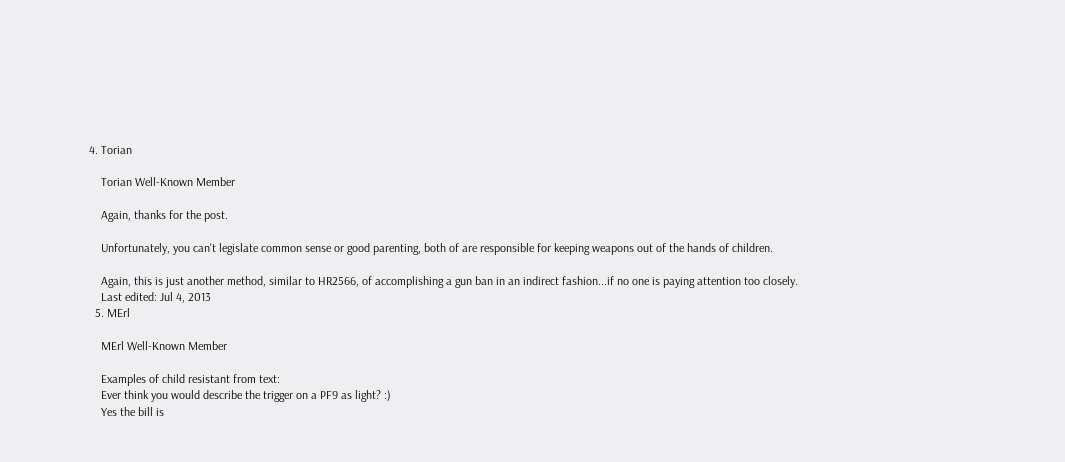4. Torian

    Torian Well-Known Member

    Again, thanks for the post.

    Unfortunately, you can't legislate common sense or good parenting, both of are responsible for keeping weapons out of the hands of children.

    Again, this is just another method, similar to HR2566, of accomplishing a gun ban in an indirect fashion...if no one is paying attention too closely.
    Last edited: Jul 4, 2013
  5. MErl

    MErl Well-Known Member

    Examples of child resistant from text:
    Ever think you would describe the trigger on a PF9 as light? :)
    Yes the bill is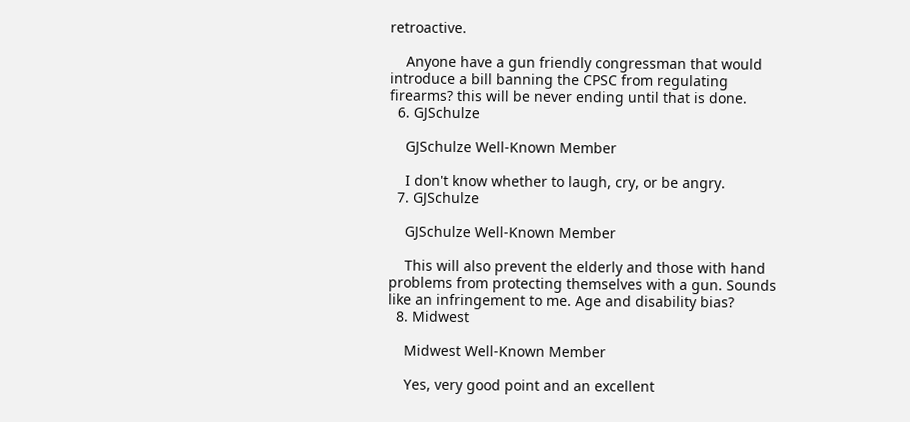retroactive.

    Anyone have a gun friendly congressman that would introduce a bill banning the CPSC from regulating firearms? this will be never ending until that is done.
  6. GJSchulze

    GJSchulze Well-Known Member

    I don't know whether to laugh, cry, or be angry.
  7. GJSchulze

    GJSchulze Well-Known Member

    This will also prevent the elderly and those with hand problems from protecting themselves with a gun. Sounds like an infringement to me. Age and disability bias?
  8. Midwest

    Midwest Well-Known Member

    Yes, very good point and an excellent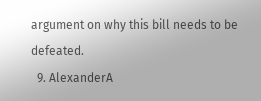argument on why this bill needs to be defeated.
  9. AlexanderA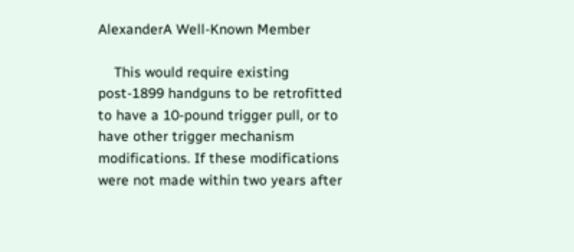AlexanderA Well-Known Member

    This would require existing post-1899 handguns to be retrofitted to have a 10-pound trigger pull, or to have other trigger mechanism modifications. If these modifications were not made within two years after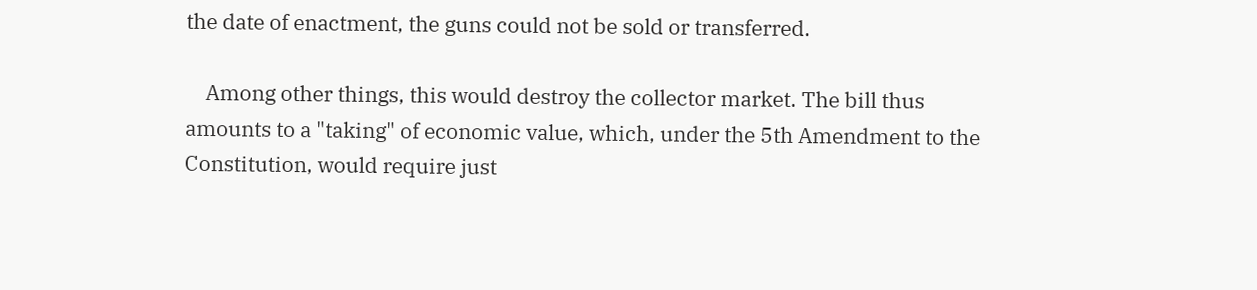the date of enactment, the guns could not be sold or transferred.

    Among other things, this would destroy the collector market. The bill thus amounts to a "taking" of economic value, which, under the 5th Amendment to the Constitution, would require just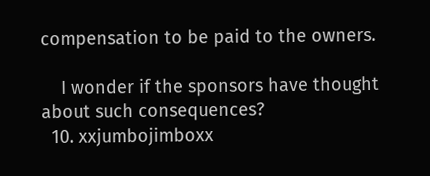compensation to be paid to the owners.

    I wonder if the sponsors have thought about such consequences?
  10. xxjumbojimboxx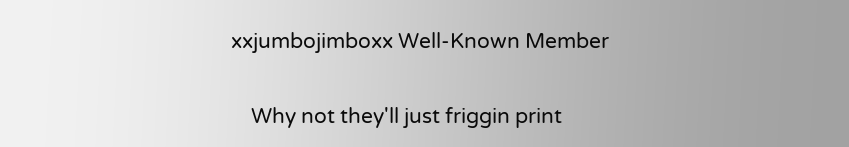xxjumbojimboxx Well-Known Member

    Why not they'll just friggin print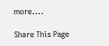more....

Share This Page